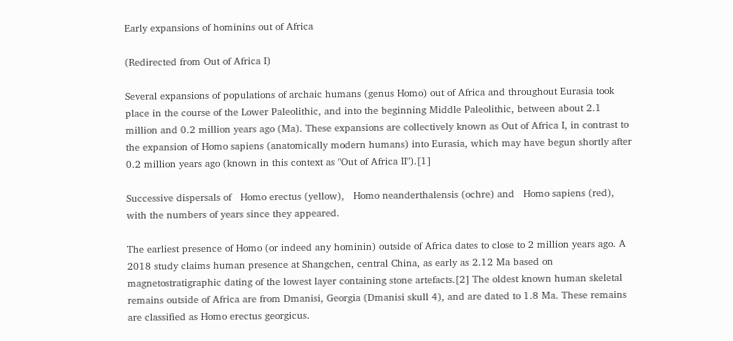Early expansions of hominins out of Africa

(Redirected from Out of Africa I)

Several expansions of populations of archaic humans (genus Homo) out of Africa and throughout Eurasia took place in the course of the Lower Paleolithic, and into the beginning Middle Paleolithic, between about 2.1 million and 0.2 million years ago (Ma). These expansions are collectively known as Out of Africa I, in contrast to the expansion of Homo sapiens (anatomically modern humans) into Eurasia, which may have begun shortly after 0.2 million years ago (known in this context as "Out of Africa II").[1]

Successive dispersals of   Homo erectus (yellow),   Homo neanderthalensis (ochre) and   Homo sapiens (red), with the numbers of years since they appeared.

The earliest presence of Homo (or indeed any hominin) outside of Africa dates to close to 2 million years ago. A 2018 study claims human presence at Shangchen, central China, as early as 2.12 Ma based on magnetostratigraphic dating of the lowest layer containing stone artefacts.[2] The oldest known human skeletal remains outside of Africa are from Dmanisi, Georgia (Dmanisi skull 4), and are dated to 1.8 Ma. These remains are classified as Homo erectus georgicus.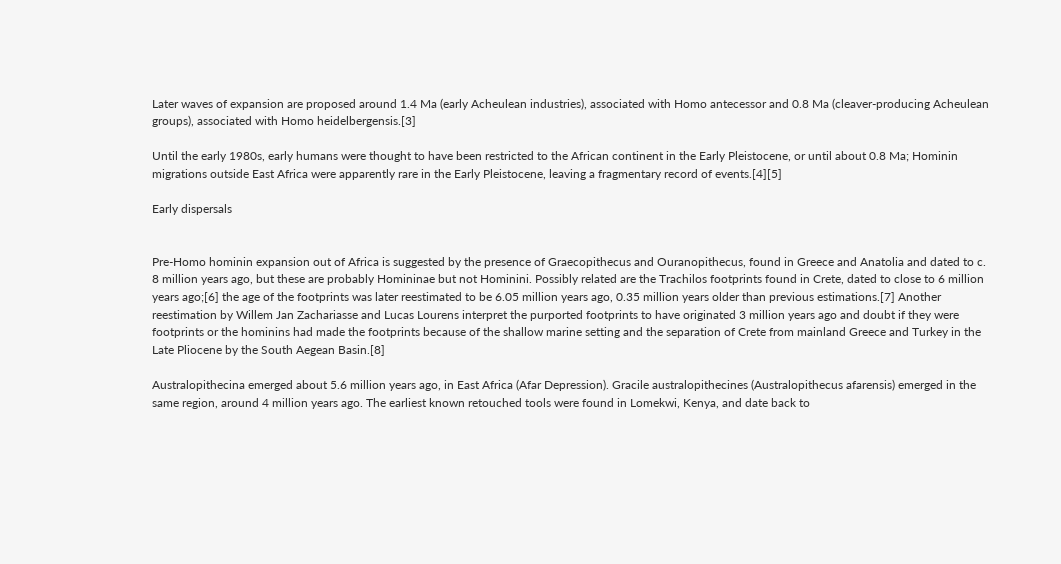Later waves of expansion are proposed around 1.4 Ma (early Acheulean industries), associated with Homo antecessor and 0.8 Ma (cleaver-producing Acheulean groups), associated with Homo heidelbergensis.[3]

Until the early 1980s, early humans were thought to have been restricted to the African continent in the Early Pleistocene, or until about 0.8 Ma; Hominin migrations outside East Africa were apparently rare in the Early Pleistocene, leaving a fragmentary record of events.[4][5]

Early dispersals


Pre-Homo hominin expansion out of Africa is suggested by the presence of Graecopithecus and Ouranopithecus, found in Greece and Anatolia and dated to c. 8 million years ago, but these are probably Homininae but not Hominini. Possibly related are the Trachilos footprints found in Crete, dated to close to 6 million years ago;[6] the age of the footprints was later reestimated to be 6.05 million years ago, 0.35 million years older than previous estimations.[7] Another reestimation by Willem Jan Zachariasse and Lucas Lourens interpret the purported footprints to have originated 3 million years ago and doubt if they were footprints or the hominins had made the footprints because of the shallow marine setting and the separation of Crete from mainland Greece and Turkey in the Late Pliocene by the South Aegean Basin.[8]

Australopithecina emerged about 5.6 million years ago, in East Africa (Afar Depression). Gracile australopithecines (Australopithecus afarensis) emerged in the same region, around 4 million years ago. The earliest known retouched tools were found in Lomekwi, Kenya, and date back to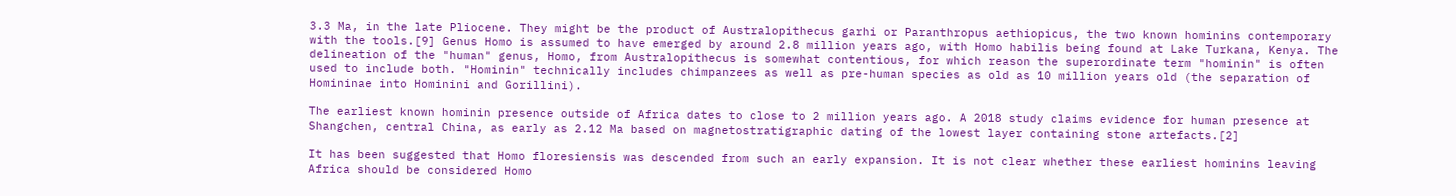3.3 Ma, in the late Pliocene. They might be the product of Australopithecus garhi or Paranthropus aethiopicus, the two known hominins contemporary with the tools.[9] Genus Homo is assumed to have emerged by around 2.8 million years ago, with Homo habilis being found at Lake Turkana, Kenya. The delineation of the "human" genus, Homo, from Australopithecus is somewhat contentious, for which reason the superordinate term "hominin" is often used to include both. "Hominin" technically includes chimpanzees as well as pre-human species as old as 10 million years old (the separation of Homininae into Hominini and Gorillini).

The earliest known hominin presence outside of Africa dates to close to 2 million years ago. A 2018 study claims evidence for human presence at Shangchen, central China, as early as 2.12 Ma based on magnetostratigraphic dating of the lowest layer containing stone artefacts.[2]

It has been suggested that Homo floresiensis was descended from such an early expansion. It is not clear whether these earliest hominins leaving Africa should be considered Homo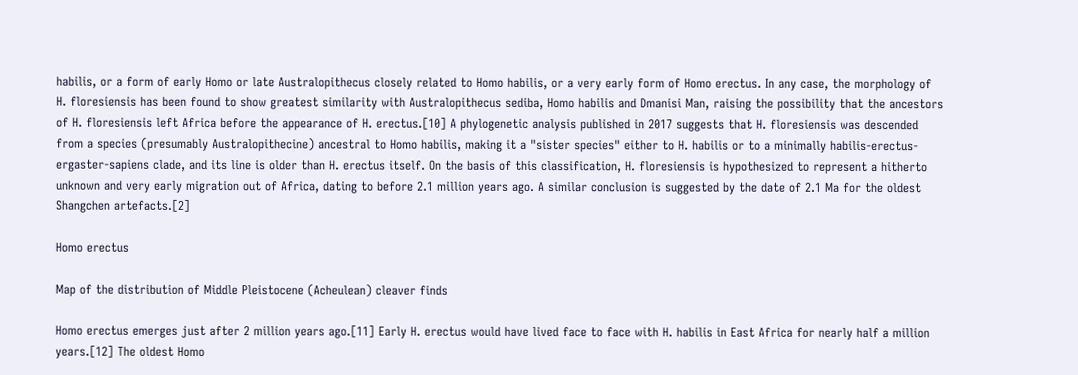habilis, or a form of early Homo or late Australopithecus closely related to Homo habilis, or a very early form of Homo erectus. In any case, the morphology of H. floresiensis has been found to show greatest similarity with Australopithecus sediba, Homo habilis and Dmanisi Man, raising the possibility that the ancestors of H. floresiensis left Africa before the appearance of H. erectus.[10] A phylogenetic analysis published in 2017 suggests that H. floresiensis was descended from a species (presumably Australopithecine) ancestral to Homo habilis, making it a "sister species" either to H. habilis or to a minimally habilis-erectus-ergaster-sapiens clade, and its line is older than H. erectus itself. On the basis of this classification, H. floresiensis is hypothesized to represent a hitherto unknown and very early migration out of Africa, dating to before 2.1 million years ago. A similar conclusion is suggested by the date of 2.1 Ma for the oldest Shangchen artefacts.[2]

Homo erectus

Map of the distribution of Middle Pleistocene (Acheulean) cleaver finds

Homo erectus emerges just after 2 million years ago.[11] Early H. erectus would have lived face to face with H. habilis in East Africa for nearly half a million years.[12] The oldest Homo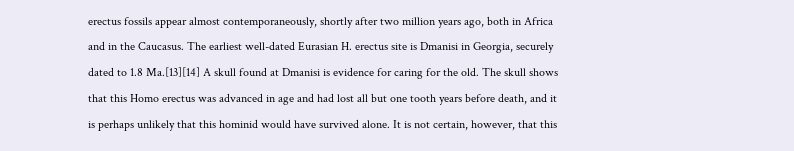erectus fossils appear almost contemporaneously, shortly after two million years ago, both in Africa and in the Caucasus. The earliest well-dated Eurasian H. erectus site is Dmanisi in Georgia, securely dated to 1.8 Ma.[13][14] A skull found at Dmanisi is evidence for caring for the old. The skull shows that this Homo erectus was advanced in age and had lost all but one tooth years before death, and it is perhaps unlikely that this hominid would have survived alone. It is not certain, however, that this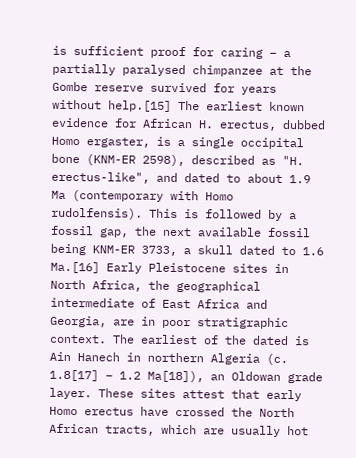is sufficient proof for caring – a partially paralysed chimpanzee at the Gombe reserve survived for years without help.[15] The earliest known evidence for African H. erectus, dubbed Homo ergaster, is a single occipital bone (KNM-ER 2598), described as "H. erectus-like", and dated to about 1.9 Ma (contemporary with Homo rudolfensis). This is followed by a fossil gap, the next available fossil being KNM-ER 3733, a skull dated to 1.6 Ma.[16] Early Pleistocene sites in North Africa, the geographical intermediate of East Africa and Georgia, are in poor stratigraphic context. The earliest of the dated is Ain Hanech in northern Algeria (c. 1.8[17] – 1.2 Ma[18]), an Oldowan grade layer. These sites attest that early Homo erectus have crossed the North African tracts, which are usually hot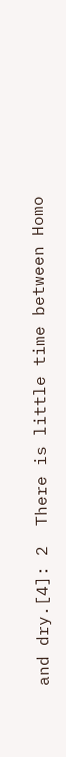and dry.[4]: 2  There is little time between Homo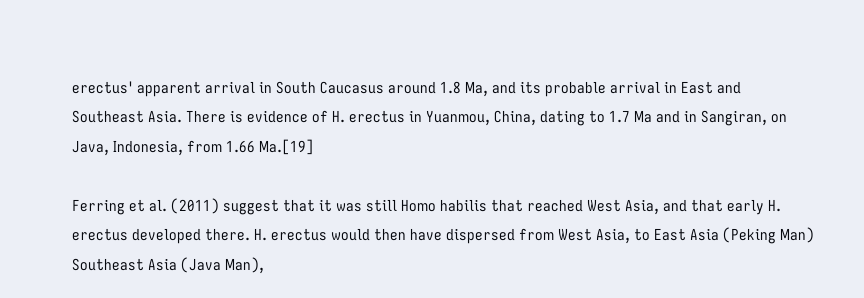erectus' apparent arrival in South Caucasus around 1.8 Ma, and its probable arrival in East and Southeast Asia. There is evidence of H. erectus in Yuanmou, China, dating to 1.7 Ma and in Sangiran, on Java, Indonesia, from 1.66 Ma.[19]

Ferring et al. (2011) suggest that it was still Homo habilis that reached West Asia, and that early H. erectus developed there. H. erectus would then have dispersed from West Asia, to East Asia (Peking Man) Southeast Asia (Java Man),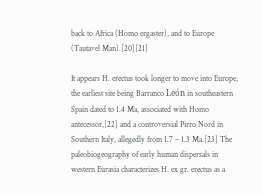back to Africa (Homo ergaster), and to Europe (Tautavel Man).[20][21]

It appears H. erectus took longer to move into Europe, the earliest site being Barranco León in southeastern Spain dated to 1.4 Ma, associated with Homo antecessor,[22] and a controversial Pirro Nord in Southern Italy, allegedly from 1.7 – 1.3 Ma.[23] The paleobiogeography of early human dispersals in western Eurasia characterizes H. ex gr. erectus as a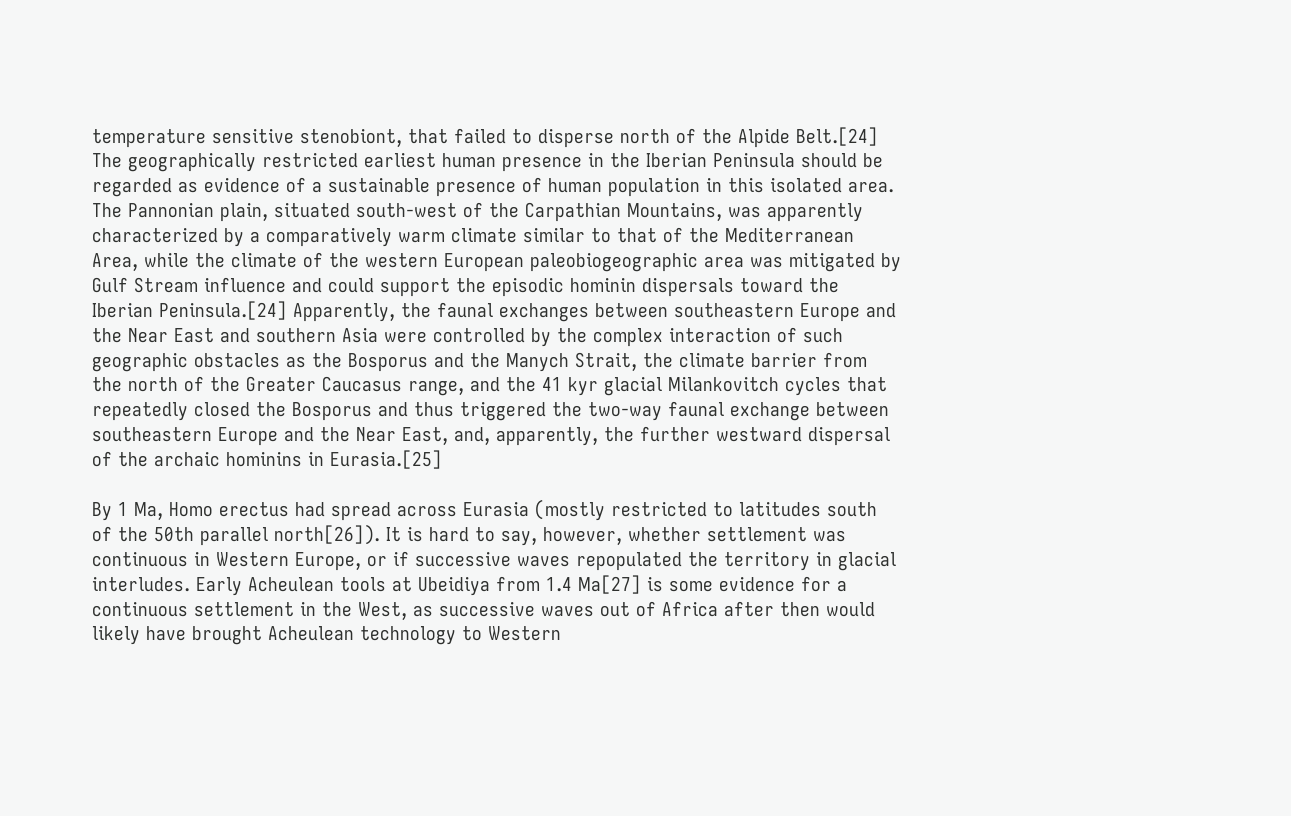temperature sensitive stenobiont, that failed to disperse north of the Alpide Belt.[24] The geographically restricted earliest human presence in the Iberian Peninsula should be regarded as evidence of a sustainable presence of human population in this isolated area. The Pannonian plain, situated south-west of the Carpathian Mountains, was apparently characterized by a comparatively warm climate similar to that of the Mediterranean Area, while the climate of the western European paleobiogeographic area was mitigated by Gulf Stream influence and could support the episodic hominin dispersals toward the Iberian Peninsula.[24] Apparently, the faunal exchanges between southeastern Europe and the Near East and southern Asia were controlled by the complex interaction of such geographic obstacles as the Bosporus and the Manych Strait, the climate barrier from the north of the Greater Caucasus range, and the 41 kyr glacial Milankovitch cycles that repeatedly closed the Bosporus and thus triggered the two-way faunal exchange between southeastern Europe and the Near East, and, apparently, the further westward dispersal of the archaic hominins in Eurasia.[25]

By 1 Ma, Homo erectus had spread across Eurasia (mostly restricted to latitudes south of the 50th parallel north[26]). It is hard to say, however, whether settlement was continuous in Western Europe, or if successive waves repopulated the territory in glacial interludes. Early Acheulean tools at Ubeidiya from 1.4 Ma[27] is some evidence for a continuous settlement in the West, as successive waves out of Africa after then would likely have brought Acheulean technology to Western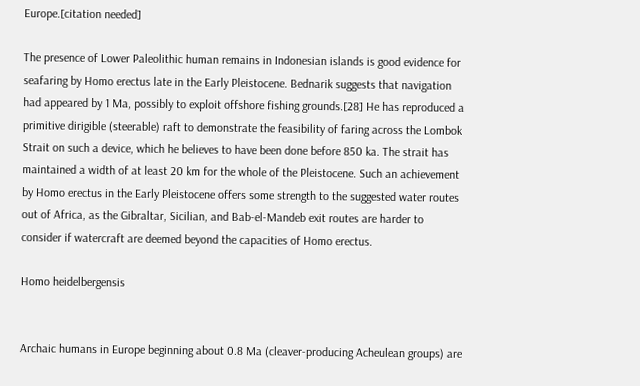Europe.[citation needed]

The presence of Lower Paleolithic human remains in Indonesian islands is good evidence for seafaring by Homo erectus late in the Early Pleistocene. Bednarik suggests that navigation had appeared by 1 Ma, possibly to exploit offshore fishing grounds.[28] He has reproduced a primitive dirigible (steerable) raft to demonstrate the feasibility of faring across the Lombok Strait on such a device, which he believes to have been done before 850 ka. The strait has maintained a width of at least 20 km for the whole of the Pleistocene. Such an achievement by Homo erectus in the Early Pleistocene offers some strength to the suggested water routes out of Africa, as the Gibraltar, Sicilian, and Bab-el-Mandeb exit routes are harder to consider if watercraft are deemed beyond the capacities of Homo erectus.

Homo heidelbergensis


Archaic humans in Europe beginning about 0.8 Ma (cleaver-producing Acheulean groups) are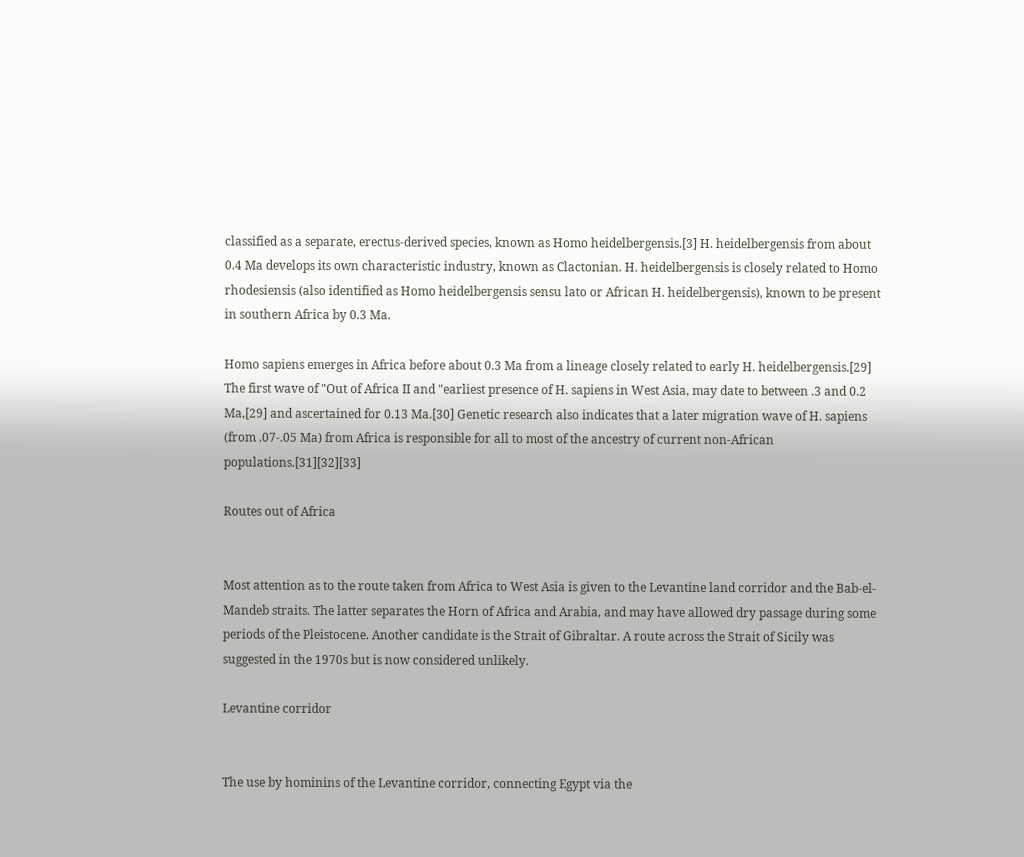classified as a separate, erectus-derived species, known as Homo heidelbergensis.[3] H. heidelbergensis from about 0.4 Ma develops its own characteristic industry, known as Clactonian. H. heidelbergensis is closely related to Homo rhodesiensis (also identified as Homo heidelbergensis sensu lato or African H. heidelbergensis), known to be present in southern Africa by 0.3 Ma.

Homo sapiens emerges in Africa before about 0.3 Ma from a lineage closely related to early H. heidelbergensis.[29] The first wave of "Out of Africa II and "earliest presence of H. sapiens in West Asia, may date to between .3 and 0.2 Ma,[29] and ascertained for 0.13 Ma.[30] Genetic research also indicates that a later migration wave of H. sapiens (from .07-.05 Ma) from Africa is responsible for all to most of the ancestry of current non-African populations.[31][32][33]

Routes out of Africa


Most attention as to the route taken from Africa to West Asia is given to the Levantine land corridor and the Bab-el-Mandeb straits. The latter separates the Horn of Africa and Arabia, and may have allowed dry passage during some periods of the Pleistocene. Another candidate is the Strait of Gibraltar. A route across the Strait of Sicily was suggested in the 1970s but is now considered unlikely.

Levantine corridor


The use by hominins of the Levantine corridor, connecting Egypt via the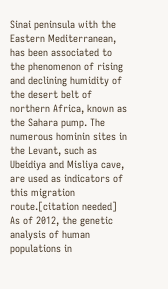Sinai peninsula with the Eastern Mediterranean, has been associated to the phenomenon of rising and declining humidity of the desert belt of northern Africa, known as the Sahara pump. The numerous hominin sites in the Levant, such as Ubeidiya and Misliya cave, are used as indicators of this migration route.[citation needed] As of 2012, the genetic analysis of human populations in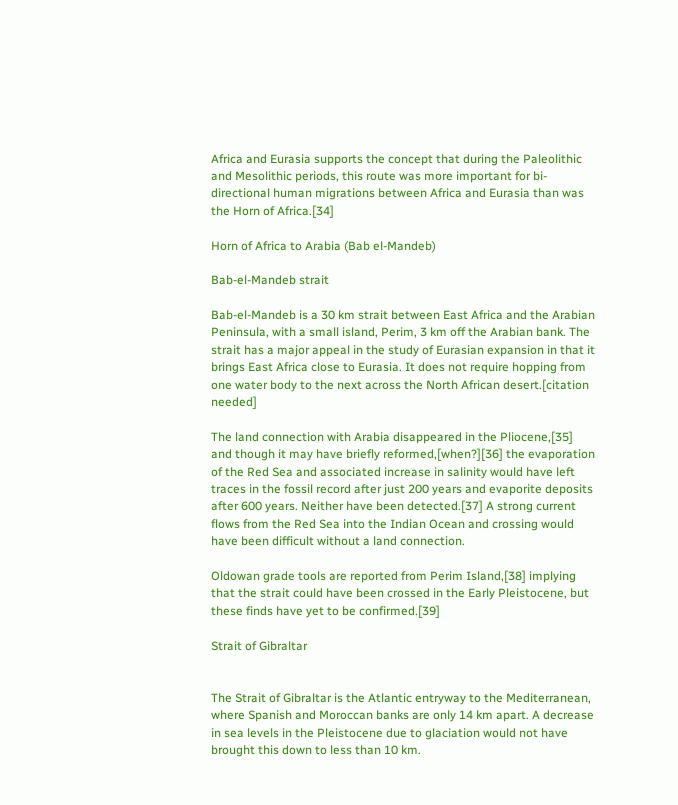Africa and Eurasia supports the concept that during the Paleolithic and Mesolithic periods, this route was more important for bi-directional human migrations between Africa and Eurasia than was the Horn of Africa.[34]

Horn of Africa to Arabia (Bab el-Mandeb)

Bab-el-Mandeb strait

Bab-el-Mandeb is a 30 km strait between East Africa and the Arabian Peninsula, with a small island, Perim, 3 km off the Arabian bank. The strait has a major appeal in the study of Eurasian expansion in that it brings East Africa close to Eurasia. It does not require hopping from one water body to the next across the North African desert.[citation needed]

The land connection with Arabia disappeared in the Pliocene,[35] and though it may have briefly reformed,[when?][36] the evaporation of the Red Sea and associated increase in salinity would have left traces in the fossil record after just 200 years and evaporite deposits after 600 years. Neither have been detected.[37] A strong current flows from the Red Sea into the Indian Ocean and crossing would have been difficult without a land connection.

Oldowan grade tools are reported from Perim Island,[38] implying that the strait could have been crossed in the Early Pleistocene, but these finds have yet to be confirmed.[39]

Strait of Gibraltar


The Strait of Gibraltar is the Atlantic entryway to the Mediterranean, where Spanish and Moroccan banks are only 14 km apart. A decrease in sea levels in the Pleistocene due to glaciation would not have brought this down to less than 10 km.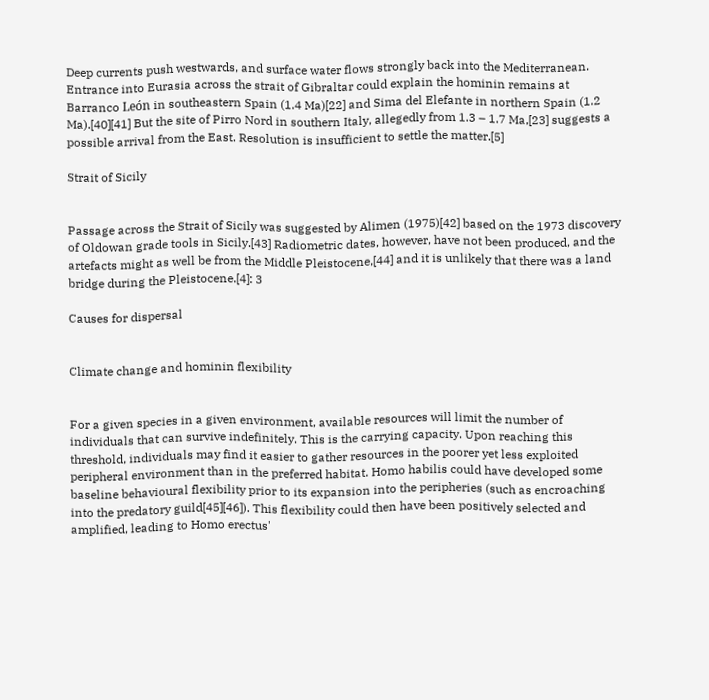Deep currents push westwards, and surface water flows strongly back into the Mediterranean. Entrance into Eurasia across the strait of Gibraltar could explain the hominin remains at Barranco León in southeastern Spain (1.4 Ma)[22] and Sima del Elefante in northern Spain (1.2 Ma).[40][41] But the site of Pirro Nord in southern Italy, allegedly from 1.3 – 1.7 Ma,[23] suggests a possible arrival from the East. Resolution is insufficient to settle the matter.[5]

Strait of Sicily


Passage across the Strait of Sicily was suggested by Alimen (1975)[42] based on the 1973 discovery of Oldowan grade tools in Sicily.[43] Radiometric dates, however, have not been produced, and the artefacts might as well be from the Middle Pleistocene,[44] and it is unlikely that there was a land bridge during the Pleistocene.[4]: 3

Causes for dispersal


Climate change and hominin flexibility


For a given species in a given environment, available resources will limit the number of individuals that can survive indefinitely. This is the carrying capacity. Upon reaching this threshold, individuals may find it easier to gather resources in the poorer yet less exploited peripheral environment than in the preferred habitat. Homo habilis could have developed some baseline behavioural flexibility prior to its expansion into the peripheries (such as encroaching into the predatory guild[45][46]). This flexibility could then have been positively selected and amplified, leading to Homo erectus'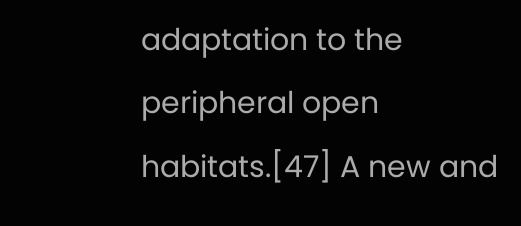adaptation to the peripheral open habitats.[47] A new and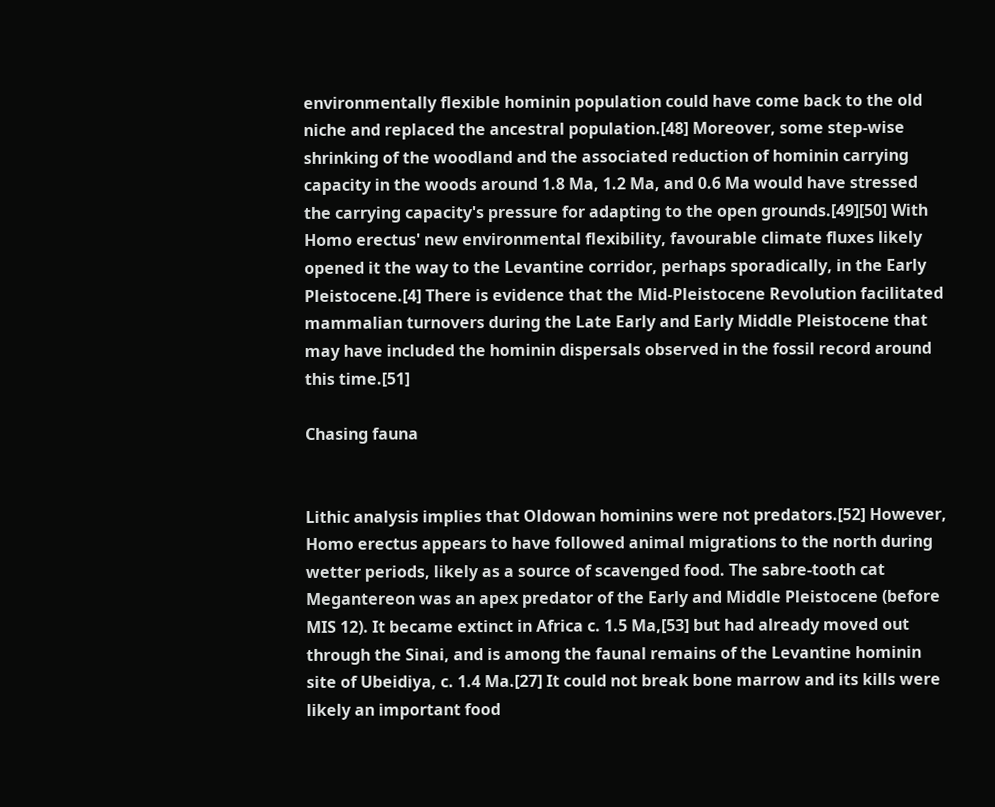environmentally flexible hominin population could have come back to the old niche and replaced the ancestral population.[48] Moreover, some step-wise shrinking of the woodland and the associated reduction of hominin carrying capacity in the woods around 1.8 Ma, 1.2 Ma, and 0.6 Ma would have stressed the carrying capacity's pressure for adapting to the open grounds.[49][50] With Homo erectus' new environmental flexibility, favourable climate fluxes likely opened it the way to the Levantine corridor, perhaps sporadically, in the Early Pleistocene.[4] There is evidence that the Mid-Pleistocene Revolution facilitated mammalian turnovers during the Late Early and Early Middle Pleistocene that may have included the hominin dispersals observed in the fossil record around this time.[51]

Chasing fauna


Lithic analysis implies that Oldowan hominins were not predators.[52] However, Homo erectus appears to have followed animal migrations to the north during wetter periods, likely as a source of scavenged food. The sabre-tooth cat Megantereon was an apex predator of the Early and Middle Pleistocene (before MIS 12). It became extinct in Africa c. 1.5 Ma,[53] but had already moved out through the Sinai, and is among the faunal remains of the Levantine hominin site of Ubeidiya, c. 1.4 Ma.[27] It could not break bone marrow and its kills were likely an important food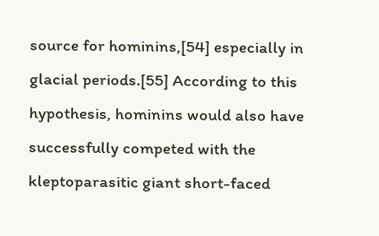source for hominins,[54] especially in glacial periods.[55] According to this hypothesis, hominins would also have successfully competed with the kleptoparasitic giant short-faced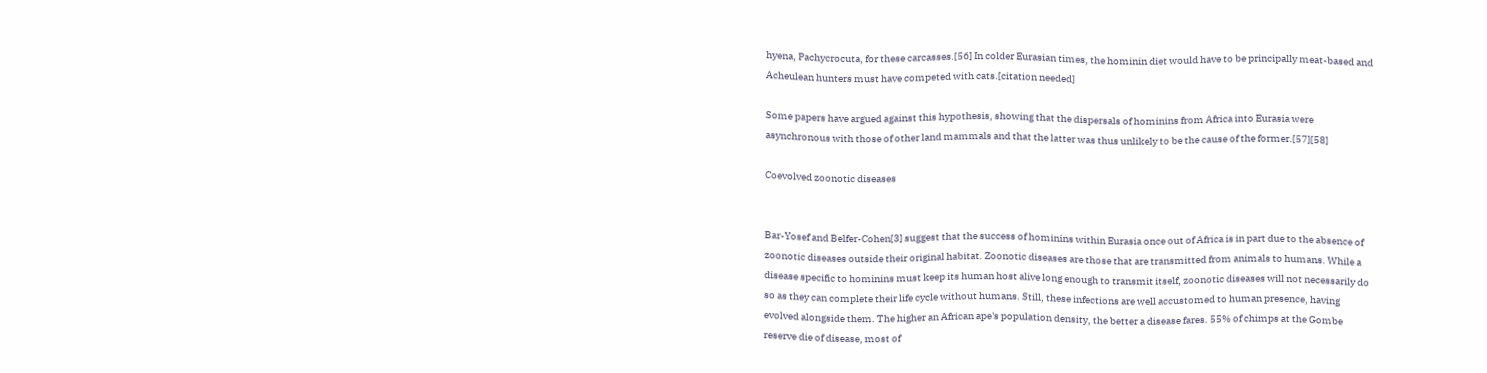hyena, Pachycrocuta, for these carcasses.[56] In colder Eurasian times, the hominin diet would have to be principally meat-based and Acheulean hunters must have competed with cats.[citation needed]

Some papers have argued against this hypothesis, showing that the dispersals of hominins from Africa into Eurasia were asynchronous with those of other land mammals and that the latter was thus unlikely to be the cause of the former.[57][58]

Coevolved zoonotic diseases


Bar-Yosef and Belfer-Cohen[3] suggest that the success of hominins within Eurasia once out of Africa is in part due to the absence of zoonotic diseases outside their original habitat. Zoonotic diseases are those that are transmitted from animals to humans. While a disease specific to hominins must keep its human host alive long enough to transmit itself, zoonotic diseases will not necessarily do so as they can complete their life cycle without humans. Still, these infections are well accustomed to human presence, having evolved alongside them. The higher an African ape's population density, the better a disease fares. 55% of chimps at the Gombe reserve die of disease, most of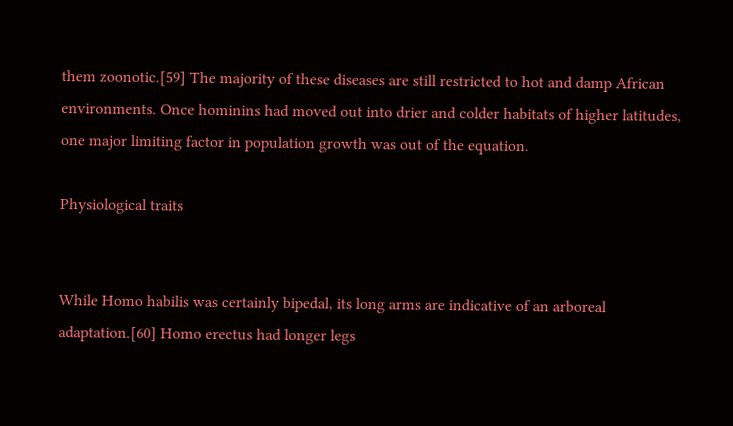them zoonotic.[59] The majority of these diseases are still restricted to hot and damp African environments. Once hominins had moved out into drier and colder habitats of higher latitudes, one major limiting factor in population growth was out of the equation.

Physiological traits


While Homo habilis was certainly bipedal, its long arms are indicative of an arboreal adaptation.[60] Homo erectus had longer legs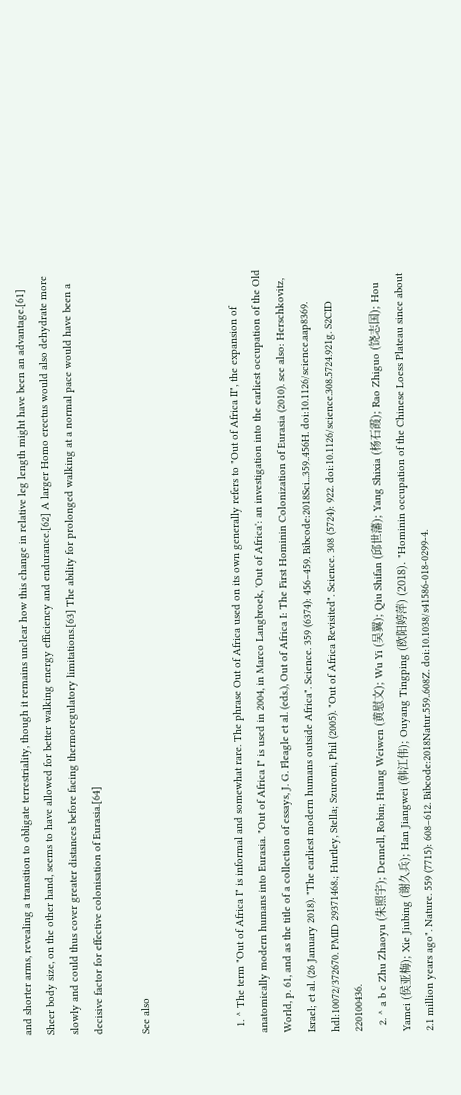and shorter arms, revealing a transition to obligate terrestriality, though it remains unclear how this change in relative leg length might have been an advantage.[61] Sheer body size, on the other hand, seems to have allowed for better walking energy efficiency and endurance.[62] A larger Homo erectus would also dehydrate more slowly and could thus cover greater distances before facing thermoregulatory limitations.[63] The ability for prolonged walking at a normal pace would have been a decisive factor for effective colonisation of Eurasia.[64]

See also



  1. ^ The term "Out of Africa I" is informal and somewhat rare. The phrase Out of Africa used on its own generally refers to "Out of Africa II", the expansion of anatomically modern humans into Eurasia. "Out of Africa I" is used in 2004, in Marco Langbroek, 'Out of Africa': an investigation into the earliest occupation of the Old World, p. 61, and as the title of a collection of essays, J. G. Fleagle et al. (eds.), Out of Africa I: The First Hominin Colonization of Eurasia (2010). see also: Herschkovitz, Israel; et al. (26 January 2018). "The earliest modern humans outside Africa". Science. 359 (6374): 456–459. Bibcode:2018Sci...359..456H. doi:10.1126/science.aap8369. hdl:10072/372670. PMID 29371468.; Hurtley, Stella; Szuromi, Phil (2005). "Out of Africa Revisited". Science. 308 (5724): 922. doi:10.1126/science.308.5724.921g. S2CID 220100436.
  2. ^ a b c Zhu Zhaoyu (朱照宇); Dennell, Robin; Huang Weiwen (黄慰文); Wu Yi (吴翼); Qiu Shifan (邱世藩); Yang Shixia (杨石霞); Rao Zhiguo (饶志国); Hou Yamei (侯亚梅); Xie Jiubing (谢久兵); Han Jiangwei (韩江伟); Ouyang Tingping (欧阳婷萍) (2018). "Hominin occupation of the Chinese Loess Plateau since about 2.1 million years ago". Nature. 559 (7715): 608–612. Bibcode:2018Natur.559..608Z. doi:10.1038/s41586-018-0299-4.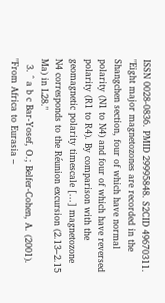ISSN 0028-0836. PMID 29995848. S2CID 49670311. "Eight major magnetozones are recorded in the Shangchen section, four of which have normal polarity (N1 to N4) and four of which have reversed polarity (R1 to R4). By comparison with the geomagnetic polarity timescale [...] magnetozone N4 corresponds to the Réunion excursion (2.13–2.15 Ma) in L28."
  3. ^ a b c Bar-Yosef, O.; Belfer-Cohen, A. (2001). "From Africa to Eurasia –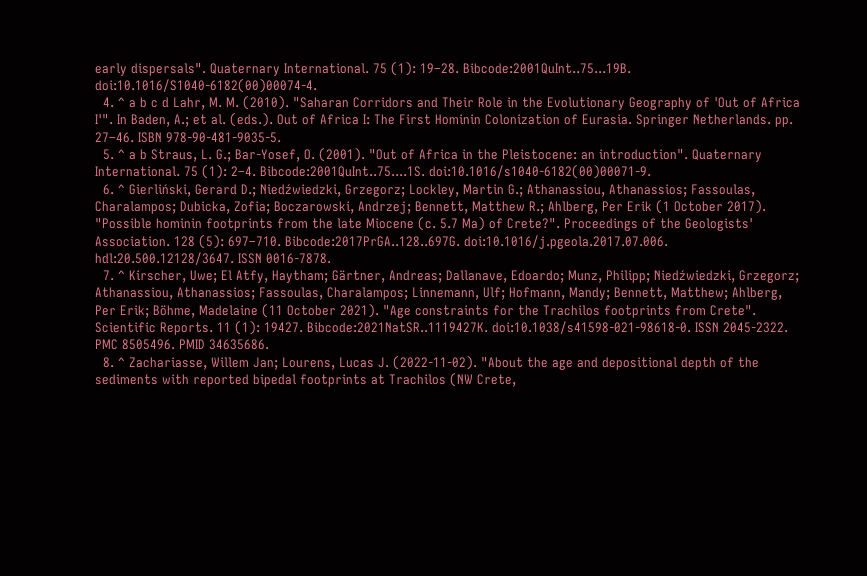early dispersals". Quaternary International. 75 (1): 19–28. Bibcode:2001QuInt..75...19B. doi:10.1016/S1040-6182(00)00074-4.
  4. ^ a b c d Lahr, M. M. (2010). "Saharan Corridors and Their Role in the Evolutionary Geography of 'Out of Africa I'". In Baden, A.; et al. (eds.). Out of Africa I: The First Hominin Colonization of Eurasia. Springer Netherlands. pp. 27–46. ISBN 978-90-481-9035-5.
  5. ^ a b Straus, L. G.; Bar-Yosef, O. (2001). "Out of Africa in the Pleistocene: an introduction". Quaternary International. 75 (1): 2–4. Bibcode:2001QuInt..75....1S. doi:10.1016/s1040-6182(00)00071-9.
  6. ^ Gierliński, Gerard D.; Niedźwiedzki, Grzegorz; Lockley, Martin G.; Athanassiou, Athanassios; Fassoulas, Charalampos; Dubicka, Zofia; Boczarowski, Andrzej; Bennett, Matthew R.; Ahlberg, Per Erik (1 October 2017). "Possible hominin footprints from the late Miocene (c. 5.7 Ma) of Crete?". Proceedings of the Geologists' Association. 128 (5): 697–710. Bibcode:2017PrGA..128..697G. doi:10.1016/j.pgeola.2017.07.006. hdl:20.500.12128/3647. ISSN 0016-7878.
  7. ^ Kirscher, Uwe; El Atfy, Haytham; Gärtner, Andreas; Dallanave, Edoardo; Munz, Philipp; Niedźwiedzki, Grzegorz; Athanassiou, Athanassios; Fassoulas, Charalampos; Linnemann, Ulf; Hofmann, Mandy; Bennett, Matthew; Ahlberg, Per Erik; Böhme, Madelaine (11 October 2021). "Age constraints for the Trachilos footprints from Crete". Scientific Reports. 11 (1): 19427. Bibcode:2021NatSR..1119427K. doi:10.1038/s41598-021-98618-0. ISSN 2045-2322. PMC 8505496. PMID 34635686.
  8. ^ Zachariasse, Willem Jan; Lourens, Lucas J. (2022-11-02). "About the age and depositional depth of the sediments with reported bipedal footprints at Trachilos (NW Crete,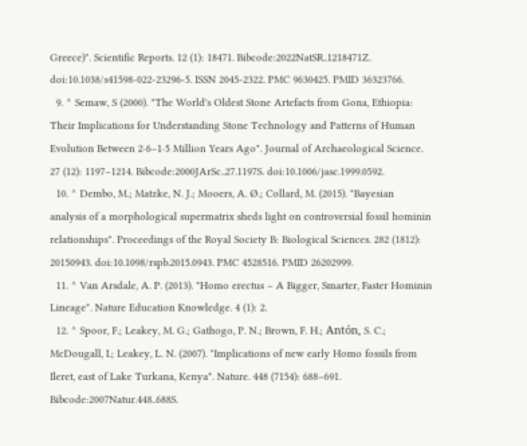Greece)". Scientific Reports. 12 (1): 18471. Bibcode:2022NatSR..1218471Z. doi:10.1038/s41598-022-23296-5. ISSN 2045-2322. PMC 9630425. PMID 36323766.
  9. ^ Semaw, S (2000). "The World's Oldest Stone Artefacts from Gona, Ethiopia: Their Implications for Understanding Stone Technology and Patterns of Human Evolution Between 2·6–1·5 Million Years Ago". Journal of Archaeological Science. 27 (12): 1197–1214. Bibcode:2000JArSc..27.1197S. doi:10.1006/jasc.1999.0592.
  10. ^ Dembo, M.; Matzke, N. J.; Mooers, A. Ø.; Collard, M. (2015). "Bayesian analysis of a morphological supermatrix sheds light on controversial fossil hominin relationships". Proceedings of the Royal Society B: Biological Sciences. 282 (1812): 20150943. doi:10.1098/rspb.2015.0943. PMC 4528516. PMID 26202999.
  11. ^ Van Arsdale, A. P. (2013). "Homo erectus – A Bigger, Smarter, Faster Hominin Lineage". Nature Education Knowledge. 4 (1): 2.
  12. ^ Spoor, F.; Leakey, M. G.; Gathogo, P. N.; Brown, F. H.; Antón, S. C.; McDougall, I.; Leakey, L. N. (2007). "Implications of new early Homo fossils from Ileret, east of Lake Turkana, Kenya". Nature. 448 (7154): 688–691. Bibcode:2007Natur.448..688S.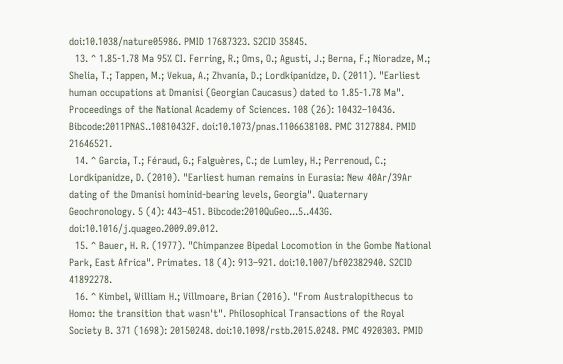doi:10.1038/nature05986. PMID 17687323. S2CID 35845.
  13. ^ 1.85-1.78 Ma 95% CI. Ferring, R.; Oms, O.; Agusti, J.; Berna, F.; Nioradze, M.; Shelia, T.; Tappen, M.; Vekua, A.; Zhvania, D.; Lordkipanidze, D. (2011). "Earliest human occupations at Dmanisi (Georgian Caucasus) dated to 1.85-1.78 Ma". Proceedings of the National Academy of Sciences. 108 (26): 10432–10436. Bibcode:2011PNAS..10810432F. doi:10.1073/pnas.1106638108. PMC 3127884. PMID 21646521.
  14. ^ Garcia, T.; Féraud, G.; Falguères, C.; de Lumley, H.; Perrenoud, C.; Lordkipanidze, D. (2010). "Earliest human remains in Eurasia: New 40Ar/39Ar dating of the Dmanisi hominid-bearing levels, Georgia". Quaternary Geochronology. 5 (4): 443–451. Bibcode:2010QuGeo...5..443G. doi:10.1016/j.quageo.2009.09.012.
  15. ^ Bauer, H. R. (1977). "Chimpanzee Bipedal Locomotion in the Gombe National Park, East Africa". Primates. 18 (4): 913–921. doi:10.1007/bf02382940. S2CID 41892278.
  16. ^ Kimbel, William H.; Villmoare, Brian (2016). "From Australopithecus to Homo: the transition that wasn't". Philosophical Transactions of the Royal Society B. 371 (1698): 20150248. doi:10.1098/rstb.2015.0248. PMC 4920303. PMID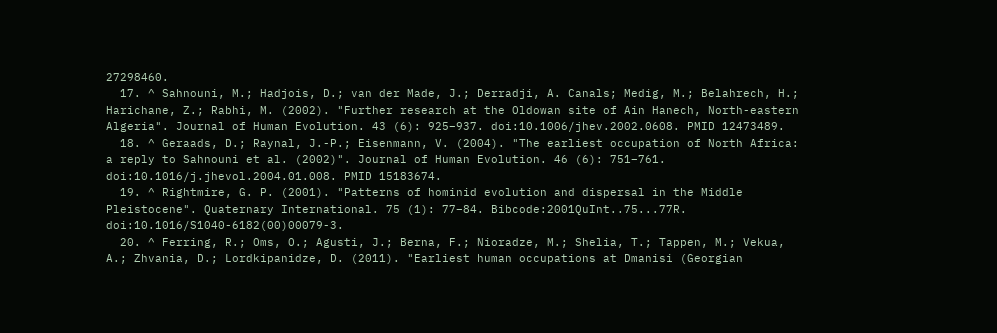27298460.
  17. ^ Sahnouni, M.; Hadjois, D.; van der Made, J.; Derradji, A. Canals; Medig, M.; Belahrech, H.; Harichane, Z.; Rabhi, M. (2002). "Further research at the Oldowan site of Ain Hanech, North-eastern Algeria". Journal of Human Evolution. 43 (6): 925–937. doi:10.1006/jhev.2002.0608. PMID 12473489.
  18. ^ Geraads, D.; Raynal, J.-P.; Eisenmann, V. (2004). "The earliest occupation of North Africa: a reply to Sahnouni et al. (2002)". Journal of Human Evolution. 46 (6): 751–761. doi:10.1016/j.jhevol.2004.01.008. PMID 15183674.
  19. ^ Rightmire, G. P. (2001). "Patterns of hominid evolution and dispersal in the Middle Pleistocene". Quaternary International. 75 (1): 77–84. Bibcode:2001QuInt..75...77R. doi:10.1016/S1040-6182(00)00079-3.
  20. ^ Ferring, R.; Oms, O.; Agusti, J.; Berna, F.; Nioradze, M.; Shelia, T.; Tappen, M.; Vekua, A.; Zhvania, D.; Lordkipanidze, D. (2011). "Earliest human occupations at Dmanisi (Georgian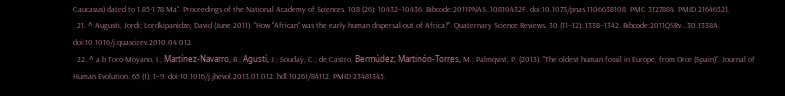Caucasus) dated to 1.85-1.78 Ma". Proceedings of the National Academy of Sciences. 108 (26): 10432–10436. Bibcode:2011PNAS..10810432F. doi:10.1073/pnas.1106638108. PMC 3127884. PMID 21646521.
  21. ^ Augusti, Jordi; Lordkipanidze, David (June 2011). "How "African" was the early human dispersal out of Africa?". Quaternary Science Reviews. 30 (11–12): 1338–1342. Bibcode:2011QSRv...30.1338A. doi:10.1016/j.quascirev.2010.04.012.
  22. ^ a b Toro-Moyano, I.; Martínez-Navarro, B.; Agustí, J.; Souday, C.; de Castro, Bermúdez; Martinón-Torres, M.; Palmqvist, P. (2013). "The oldest human fossil in Europe, from Orce (Spain)". Journal of Human Evolution. 65 (1): 1–9. doi:10.1016/j.jhevol.2013.01.012. hdl:10261/84112. PMID 23481345.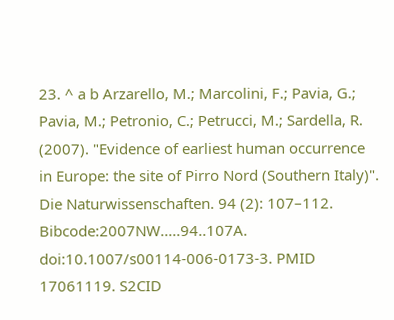23. ^ a b Arzarello, M.; Marcolini, F.; Pavia, G.; Pavia, M.; Petronio, C.; Petrucci, M.; Sardella, R. (2007). "Evidence of earliest human occurrence in Europe: the site of Pirro Nord (Southern Italy)". Die Naturwissenschaften. 94 (2): 107–112. Bibcode:2007NW.....94..107A. doi:10.1007/s00114-006-0173-3. PMID 17061119. S2CID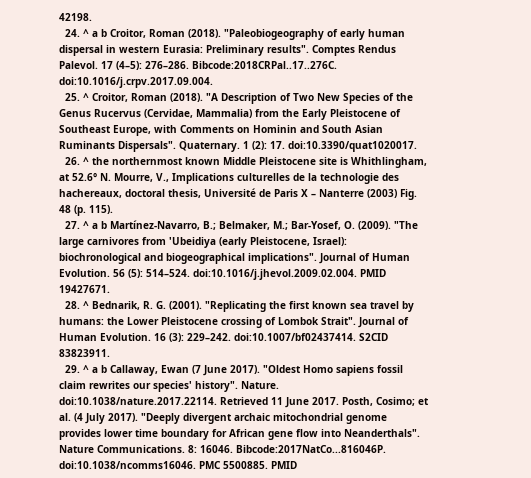42198.
  24. ^ a b Croitor, Roman (2018). "Paleobiogeography of early human dispersal in western Eurasia: Preliminary results". Comptes Rendus Palevol. 17 (4–5): 276–286. Bibcode:2018CRPal..17..276C. doi:10.1016/j.crpv.2017.09.004.
  25. ^ Croitor, Roman (2018). "A Description of Two New Species of the Genus Rucervus (Cervidae, Mammalia) from the Early Pleistocene of Southeast Europe, with Comments on Hominin and South Asian Ruminants Dispersals". Quaternary. 1 (2): 17. doi:10.3390/quat1020017.
  26. ^ the northernmost known Middle Pleistocene site is Whithlingham, at 52.6° N. Mourre, V., Implications culturelles de la technologie des hachereaux, doctoral thesis, Université de Paris X – Nanterre (2003) Fig. 48 (p. 115).
  27. ^ a b Martínez-Navarro, B.; Belmaker, M.; Bar-Yosef, O. (2009). "The large carnivores from 'Ubeidiya (early Pleistocene, Israel): biochronological and biogeographical implications". Journal of Human Evolution. 56 (5): 514–524. doi:10.1016/j.jhevol.2009.02.004. PMID 19427671.
  28. ^ Bednarik, R. G. (2001). "Replicating the first known sea travel by humans: the Lower Pleistocene crossing of Lombok Strait". Journal of Human Evolution. 16 (3): 229–242. doi:10.1007/bf02437414. S2CID 83823911.
  29. ^ a b Callaway, Ewan (7 June 2017). "Oldest Homo sapiens fossil claim rewrites our species' history". Nature. doi:10.1038/nature.2017.22114. Retrieved 11 June 2017. Posth, Cosimo; et al. (4 July 2017). "Deeply divergent archaic mitochondrial genome provides lower time boundary for African gene flow into Neanderthals". Nature Communications. 8: 16046. Bibcode:2017NatCo...816046P. doi:10.1038/ncomms16046. PMC 5500885. PMID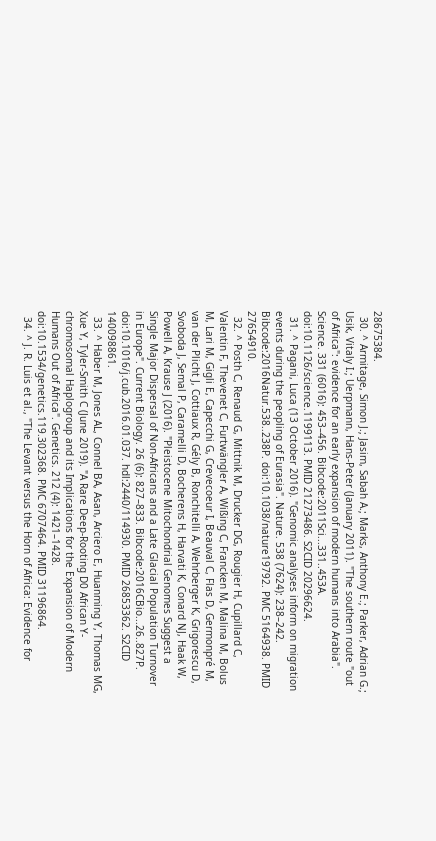28675384.
  30. ^ Armitage, Simon J.; Jasim, Sabah A.; Marks, Anthony E.; Parker, Adrian G.; Usik, Vitaly I.; Uerpmann, Hans-Peter (January 2011). "The southern route "out of Africa": evidence for an early expansion of modern humans into Arabia". Science. 331 (6016): 453–456. Bibcode:2011Sci...331..453A. doi:10.1126/science.1199113. PMID 21273486. S2CID 20296624.
  31. ^ Pagani, Luca (13 October 2016). "Genomic analyses inform on migration events during the peopling of Eurasia". Nature. 538 (7624): 238–242. Bibcode:2016Natur.538..238P. doi:10.1038/nature19792. PMC 5164938. PMID 27654910.
  32. ^ Posth C, Renaud G, Mittnik M, Drucker DG, Rougier H, Cupillard C, Valentin F, Thevenet C, Furtwängler A, Wißing C, Francken M, Malina M, Bolus M, Lari M, Gigli E, Capecchi G, Crevecoeur I, Beauval C, Flas D, Germonpré M, van der Plicht J, Cottiaux R, Gély B, Ronchitelli A, Wehrberger K, Grigorescu D, Svoboda J, Semal P, Caramelli D, Bocherens H, Harvati K, Conard NJ, Haak W, Powell A, Krause J (2016). "Pleistocene Mitochondrial Genomes Suggest a Single Major Dispersal of Non-Africans and a Late Glacial Population Turnover in Europe". Current Biology. 26 (6): 827–833. Bibcode:2016CBio...26..827P. doi:10.1016/j.cub.2016.01.037. hdl:2440/114930. PMID 26853362. S2CID 140098861.
  33. ^ Haber M, Jones AL, Connel BA, Asan, Arciero E, Huanming Y, Thomas MG, Xue Y, Tyler-Smith C (June 2019). "A Rare Deep-Rooting D0 African Y-chromosomal Haplogroup and its Implications for the Expansion of Modern Humans Out of Africa". Genetics. 212 (4): 1421–1428. doi:10.1534/genetics.119.302368. PMC 6707464. PMID 31196864.
  34. ^ J. R. Luis et al., "The Levant versus the Horn of Africa: Evidence for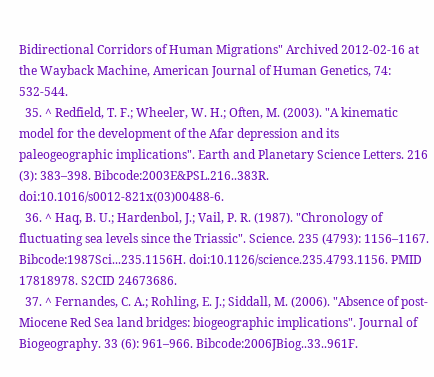Bidirectional Corridors of Human Migrations" Archived 2012-02-16 at the Wayback Machine, American Journal of Human Genetics, 74: 532-544.
  35. ^ Redfield, T. F.; Wheeler, W. H.; Often, M. (2003). "A kinematic model for the development of the Afar depression and its paleogeographic implications". Earth and Planetary Science Letters. 216 (3): 383–398. Bibcode:2003E&PSL.216..383R. doi:10.1016/s0012-821x(03)00488-6.
  36. ^ Haq, B. U.; Hardenbol, J.; Vail, P. R. (1987). "Chronology of fluctuating sea levels since the Triassic". Science. 235 (4793): 1156–1167. Bibcode:1987Sci...235.1156H. doi:10.1126/science.235.4793.1156. PMID 17818978. S2CID 24673686.
  37. ^ Fernandes, C. A.; Rohling, E. J.; Siddall, M. (2006). "Absence of post-Miocene Red Sea land bridges: biogeographic implications". Journal of Biogeography. 33 (6): 961–966. Bibcode:2006JBiog..33..961F.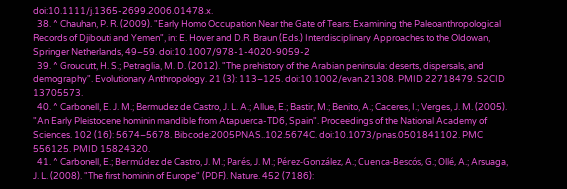doi:10.1111/j.1365-2699.2006.01478.x.
  38. ^ Chauhan, P. R. (2009). "Early Homo Occupation Near the Gate of Tears: Examining the Paleoanthropological Records of Djibouti and Yemen", in: E. Hover and D.R. Braun (Eds.) Interdisciplinary Approaches to the Oldowan, Springer Netherlands, 49–59. doi:10.1007/978-1-4020-9059-2
  39. ^ Groucutt, H. S.; Petraglia, M. D. (2012). "The prehistory of the Arabian peninsula: deserts, dispersals, and demography". Evolutionary Anthropology. 21 (3): 113–125. doi:10.1002/evan.21308. PMID 22718479. S2CID 13705573.
  40. ^ Carbonell, E. J. M.; Bermudez de Castro, J. L. A.; Allue, E.; Bastir, M.; Benito, A.; Caceres, I.; Verges, J. M. (2005). "An Early Pleistocene hominin mandible from Atapuerca-TD6, Spain". Proceedings of the National Academy of Sciences. 102 (16): 5674–5678. Bibcode:2005PNAS..102.5674C. doi:10.1073/pnas.0501841102. PMC 556125. PMID 15824320.
  41. ^ Carbonell, E.; Bermúdez de Castro, J. M.; Parés, J. M.; Pérez-González, A.; Cuenca-Bescós, G.; Ollé, A.; Arsuaga, J. L. (2008). "The first hominin of Europe" (PDF). Nature. 452 (7186):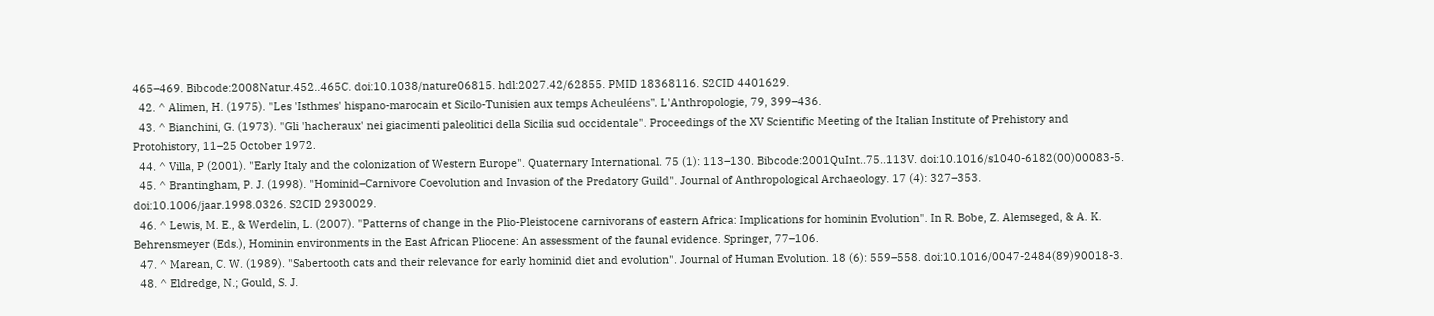465–469. Bibcode:2008Natur.452..465C. doi:10.1038/nature06815. hdl:2027.42/62855. PMID 18368116. S2CID 4401629.
  42. ^ Alimen, H. (1975). "Les 'Isthmes' hispano-marocain et Sicilo-Tunisien aux temps Acheuléens". L'Anthropologie, 79, 399–436.
  43. ^ Bianchini, G. (1973). "Gli 'hacheraux' nei giacimenti paleolitici della Sicilia sud occidentale". Proceedings of the XV Scientific Meeting of the Italian Institute of Prehistory and Protohistory, 11–25 October 1972.
  44. ^ Villa, P (2001). "Early Italy and the colonization of Western Europe". Quaternary International. 75 (1): 113–130. Bibcode:2001QuInt..75..113V. doi:10.1016/s1040-6182(00)00083-5.
  45. ^ Brantingham, P. J. (1998). "Hominid–Carnivore Coevolution and Invasion of the Predatory Guild". Journal of Anthropological Archaeology. 17 (4): 327–353. doi:10.1006/jaar.1998.0326. S2CID 2930029.
  46. ^ Lewis, M. E., & Werdelin, L. (2007). "Patterns of change in the Plio-Pleistocene carnivorans of eastern Africa: Implications for hominin Evolution". In R. Bobe, Z. Alemseged, & A. K. Behrensmeyer (Eds.), Hominin environments in the East African Pliocene: An assessment of the faunal evidence. Springer, 77–106.
  47. ^ Marean, C. W. (1989). "Sabertooth cats and their relevance for early hominid diet and evolution". Journal of Human Evolution. 18 (6): 559–558. doi:10.1016/0047-2484(89)90018-3.
  48. ^ Eldredge, N.; Gould, S. J.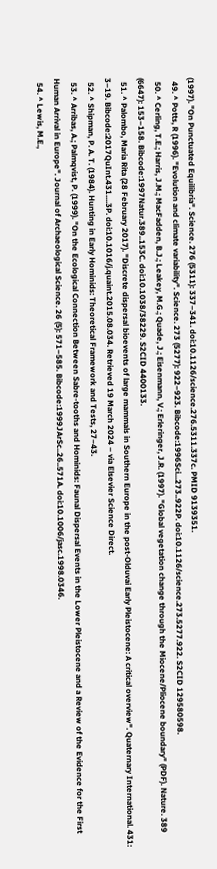(1997). "On Punctuated Equilibria". Science. 276 (5311): 337–341. doi:10.1126/science.276.5311.337c. PMID 9139351.
  49. ^ Potts, R (1996). "Evolution and climate variability". Science. 273 (5277): 922–923. Bibcode:1996Sci...273..922P. doi:10.1126/science.273.5277.922. S2CID 129580598.
  50. ^ Cerling, T.E.; Harris, J.M.; MacFadden, B.J.; Leakey, M.G.; Quade, J.; Eisenmann, V.; Erleringer, J.R. (1997). "Global vegetation change through the Miocene/Pliocene boundary" (PDF). Nature. 389 (6647): 153–158. Bibcode:1997Natur.389..153C. doi:10.1038/38229. S2CID 4400133.
  51. ^ Palombo, Maria Rita (28 February 2017). "Discrete dispersal bioevents of large mammals in Southern Europe in the post-Olduvai Early Pleistocene: A critical overview". Quaternary International. 431: 3–19. Bibcode:2017QuInt.431....3P. doi:10.1016/j.quaint.2015.08.034. Retrieved 19 March 2024 – via Elsevier Science Direct.
  52. ^ Shipman, P. A. T. (1984). Hunting in Early Hominids: Theoretical Framework and Tests, 27–43.
  53. ^ Arribas, A.; Palmqvist, P. (1999). "On the Ecological Connection Between Sabre-tooths and Hominids: Faunal Dispersal Events in the Lower Pleistocene and a Review of the Evidence for the First Human Arrival in Europe". Journal of Archaeological Science. 26 (5): 571–585. Bibcode:1999JArSc..26..571A. doi:10.1006/jasc.1998.0346.
  54. ^ Lewis, M.E.,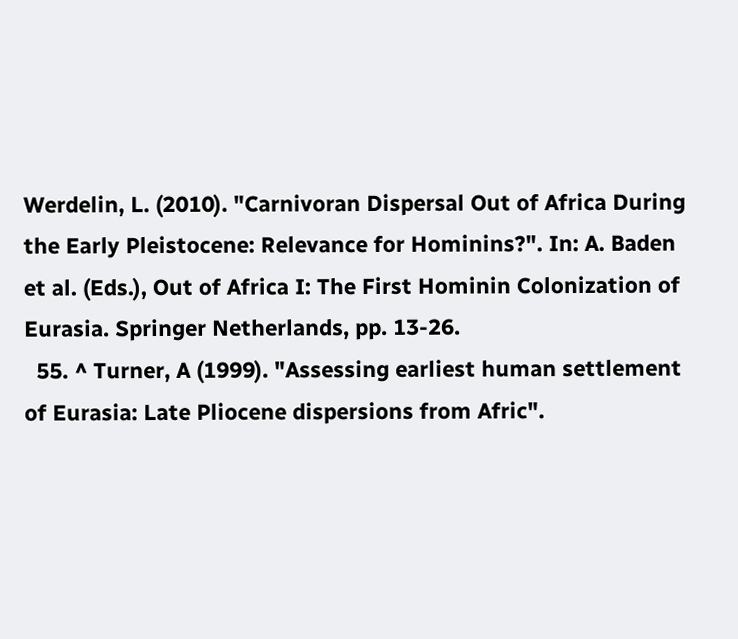Werdelin, L. (2010). "Carnivoran Dispersal Out of Africa During the Early Pleistocene: Relevance for Hominins?". In: A. Baden et al. (Eds.), Out of Africa I: The First Hominin Colonization of Eurasia. Springer Netherlands, pp. 13-26.
  55. ^ Turner, A (1999). "Assessing earliest human settlement of Eurasia: Late Pliocene dispersions from Afric".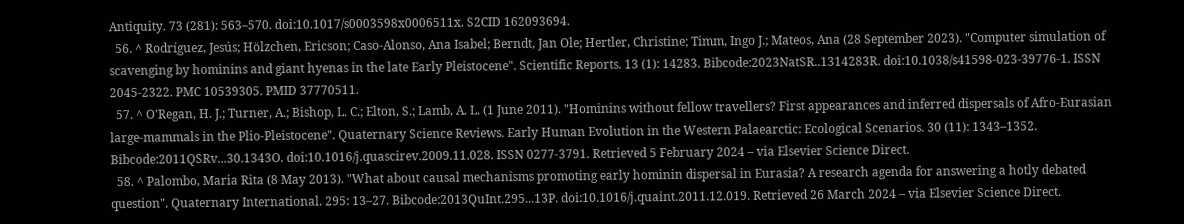Antiquity. 73 (281): 563–570. doi:10.1017/s0003598x0006511x. S2CID 162093694.
  56. ^ Rodríguez, Jesús; Hölzchen, Ericson; Caso-Alonso, Ana Isabel; Berndt, Jan Ole; Hertler, Christine; Timm, Ingo J.; Mateos, Ana (28 September 2023). "Computer simulation of scavenging by hominins and giant hyenas in the late Early Pleistocene". Scientific Reports. 13 (1): 14283. Bibcode:2023NatSR..1314283R. doi:10.1038/s41598-023-39776-1. ISSN 2045-2322. PMC 10539305. PMID 37770511.
  57. ^ O'Regan, H. J.; Turner, A.; Bishop, L. C.; Elton, S.; Lamb, A. L. (1 June 2011). "Hominins without fellow travellers? First appearances and inferred dispersals of Afro-Eurasian large-mammals in the Plio-Pleistocene". Quaternary Science Reviews. Early Human Evolution in the Western Palaearctic: Ecological Scenarios. 30 (11): 1343–1352. Bibcode:2011QSRv...30.1343O. doi:10.1016/j.quascirev.2009.11.028. ISSN 0277-3791. Retrieved 5 February 2024 – via Elsevier Science Direct.
  58. ^ Palombo, Maria Rita (8 May 2013). "What about causal mechanisms promoting early hominin dispersal in Eurasia? A research agenda for answering a hotly debated question". Quaternary International. 295: 13–27. Bibcode:2013QuInt.295...13P. doi:10.1016/j.quaint.2011.12.019. Retrieved 26 March 2024 – via Elsevier Science Direct.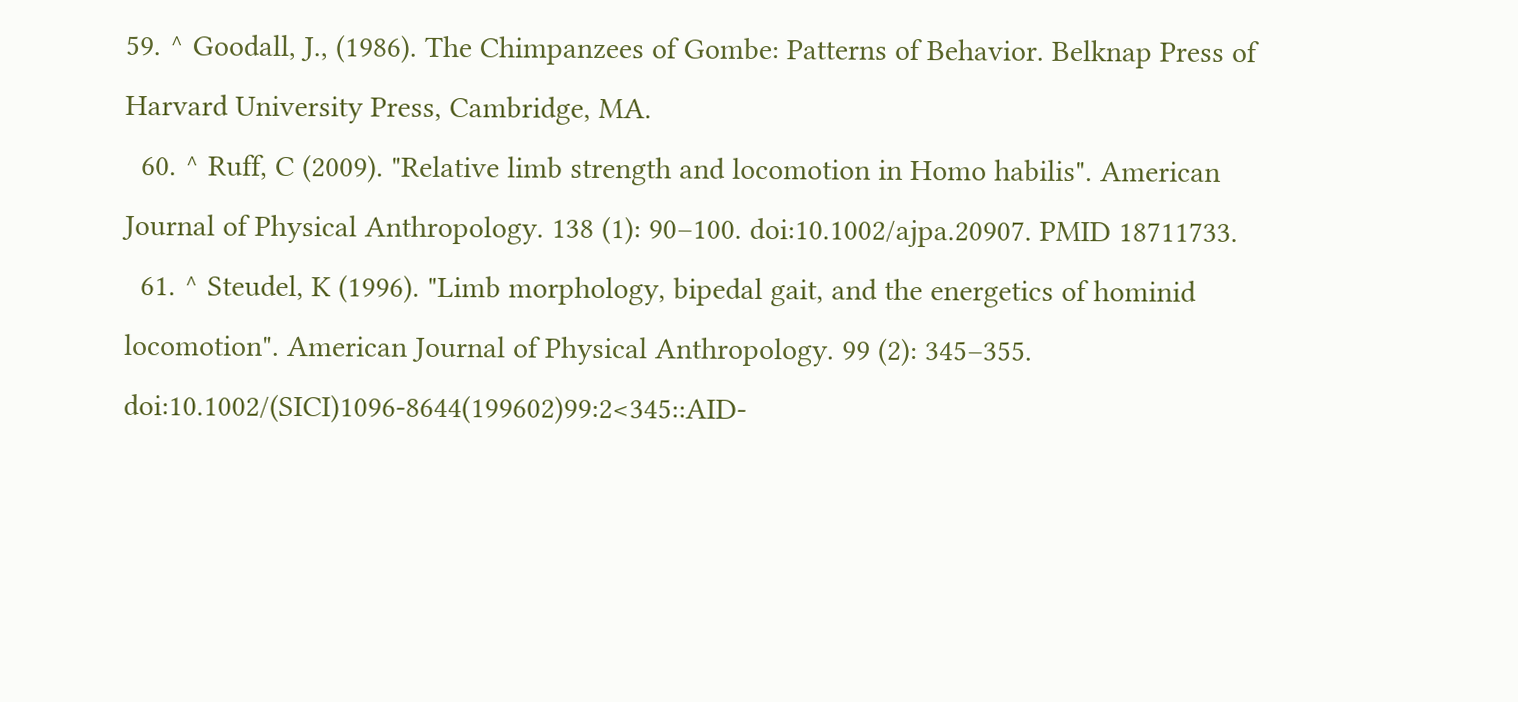59. ^ Goodall, J., (1986). The Chimpanzees of Gombe: Patterns of Behavior. Belknap Press of Harvard University Press, Cambridge, MA.
  60. ^ Ruff, C (2009). "Relative limb strength and locomotion in Homo habilis". American Journal of Physical Anthropology. 138 (1): 90–100. doi:10.1002/ajpa.20907. PMID 18711733.
  61. ^ Steudel, K (1996). "Limb morphology, bipedal gait, and the energetics of hominid locomotion". American Journal of Physical Anthropology. 99 (2): 345–355. doi:10.1002/(SICI)1096-8644(199602)99:2<345::AID-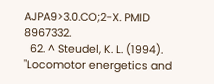AJPA9>3.0.CO;2-X. PMID 8967332.
  62. ^ Steudel, K. L. (1994). "Locomotor energetics and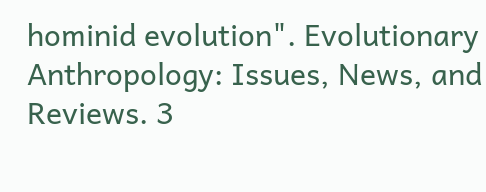hominid evolution". Evolutionary Anthropology: Issues, News, and Reviews. 3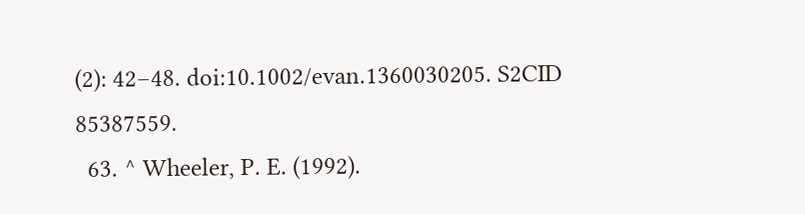(2): 42–48. doi:10.1002/evan.1360030205. S2CID 85387559.
  63. ^ Wheeler, P. E. (1992).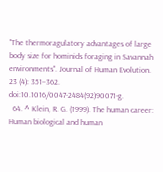"The thermoragulatory advantages of large body size for hominids foraging in Savannah environments". Journal of Human Evolution. 23 (4): 351–362. doi:10.1016/0047-2484(92)90071-g.
  64. ^ Klein, R. G. (1999). The human career: Human biological and human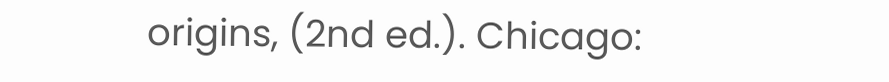origins, (2nd ed.). Chicago: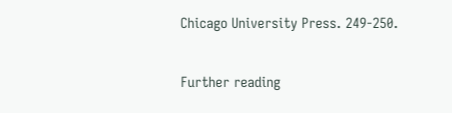Chicago University Press. 249-250.

Further reading